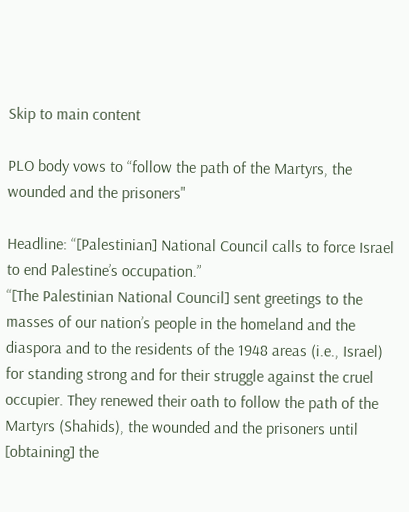Skip to main content

PLO body vows to “follow the path of the Martyrs, the wounded and the prisoners"

Headline: “[Palestinian] National Council calls to force Israel to end Palestine’s occupation.”
“[The Palestinian National Council] sent greetings to the masses of our nation’s people in the homeland and the diaspora and to the residents of the 1948 areas (i.e., Israel) for standing strong and for their struggle against the cruel occupier. They renewed their oath to follow the path of the Martyrs (Shahids), the wounded and the prisoners until [obtaining] the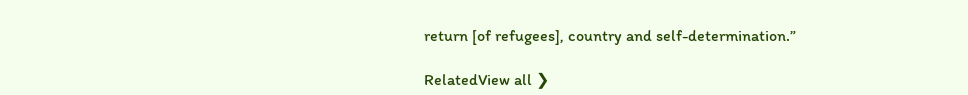return [of refugees], country and self-determination.”

RelatedView all ❯